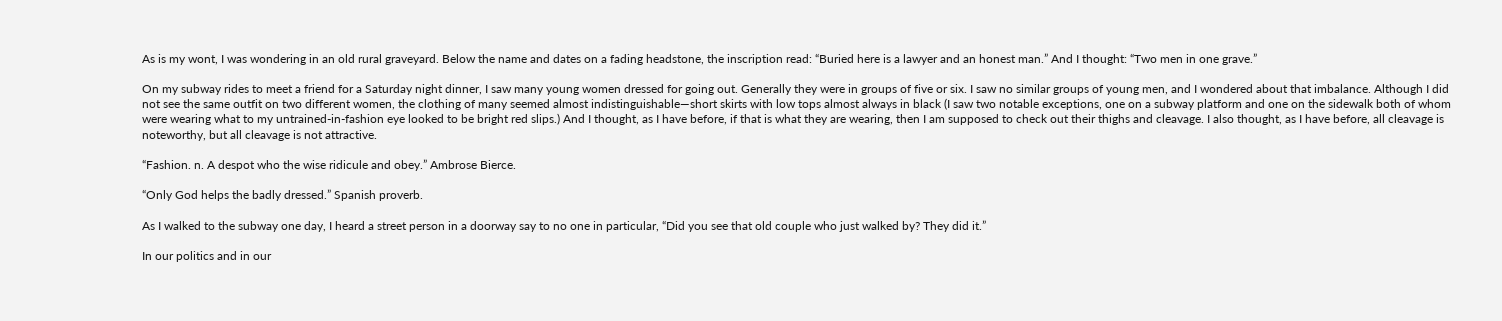As is my wont, I was wondering in an old rural graveyard. Below the name and dates on a fading headstone, the inscription read: “Buried here is a lawyer and an honest man.” And I thought: “Two men in one grave.”

On my subway rides to meet a friend for a Saturday night dinner, I saw many young women dressed for going out. Generally they were in groups of five or six. I saw no similar groups of young men, and I wondered about that imbalance. Although I did not see the same outfit on two different women, the clothing of many seemed almost indistinguishable—short skirts with low tops almost always in black (I saw two notable exceptions, one on a subway platform and one on the sidewalk both of whom were wearing what to my untrained-in-fashion eye looked to be bright red slips.) And I thought, as I have before, if that is what they are wearing, then I am supposed to check out their thighs and cleavage. I also thought, as I have before, all cleavage is noteworthy, but all cleavage is not attractive.

“Fashion. n. A despot who the wise ridicule and obey.” Ambrose Bierce.

“Only God helps the badly dressed.” Spanish proverb.

As I walked to the subway one day, I heard a street person in a doorway say to no one in particular, “Did you see that old couple who just walked by? They did it.”

In our politics and in our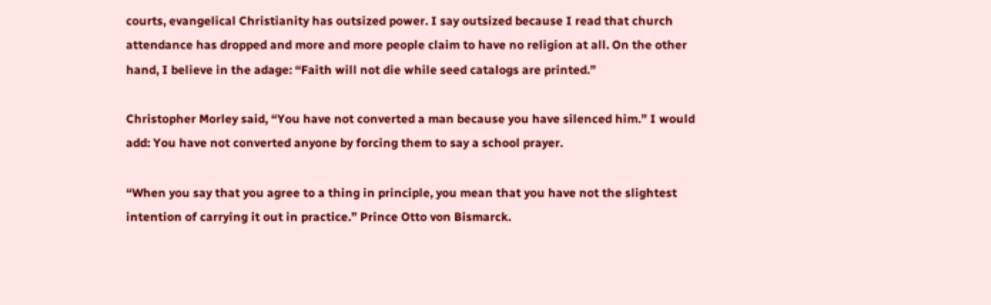courts, evangelical Christianity has outsized power. I say outsized because I read that church attendance has dropped and more and more people claim to have no religion at all. On the other hand, I believe in the adage: “Faith will not die while seed catalogs are printed.”

Christopher Morley said, “You have not converted a man because you have silenced him.” I would add: You have not converted anyone by forcing them to say a school prayer.

“When you say that you agree to a thing in principle, you mean that you have not the slightest intention of carrying it out in practice.” Prince Otto von Bismarck.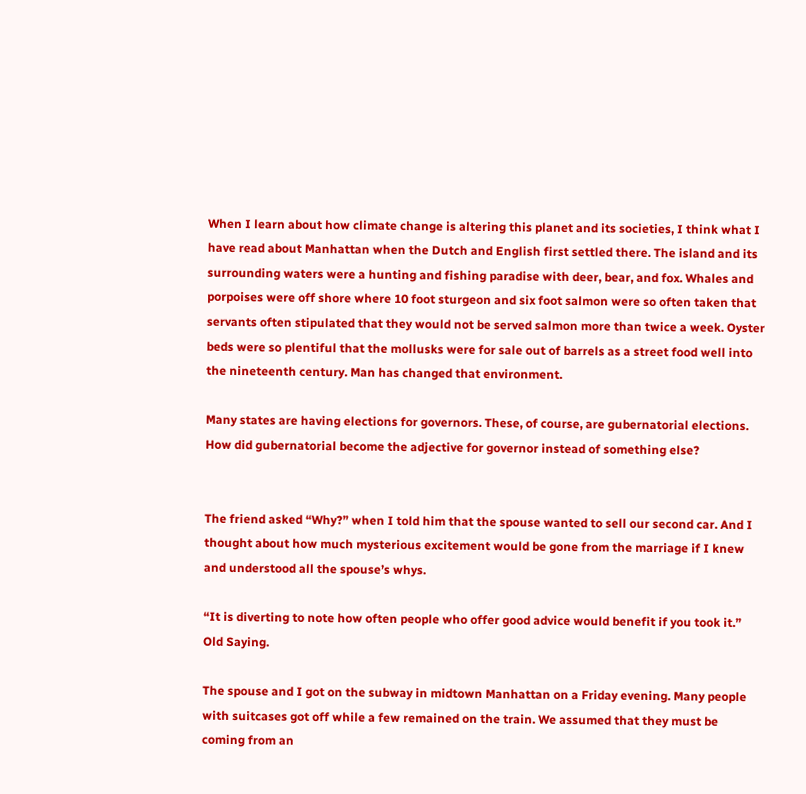When I learn about how climate change is altering this planet and its societies, I think what I have read about Manhattan when the Dutch and English first settled there. The island and its surrounding waters were a hunting and fishing paradise with deer, bear, and fox. Whales and porpoises were off shore where 10 foot sturgeon and six foot salmon were so often taken that servants often stipulated that they would not be served salmon more than twice a week. Oyster beds were so plentiful that the mollusks were for sale out of barrels as a street food well into the nineteenth century. Man has changed that environment.

Many states are having elections for governors. These, of course, are gubernatorial elections. How did gubernatorial become the adjective for governor instead of something else?


The friend asked “Why?” when I told him that the spouse wanted to sell our second car. And I thought about how much mysterious excitement would be gone from the marriage if I knew and understood all the spouse’s whys.

“It is diverting to note how often people who offer good advice would benefit if you took it.” Old Saying.

The spouse and I got on the subway in midtown Manhattan on a Friday evening. Many people with suitcases got off while a few remained on the train. We assumed that they must be coming from an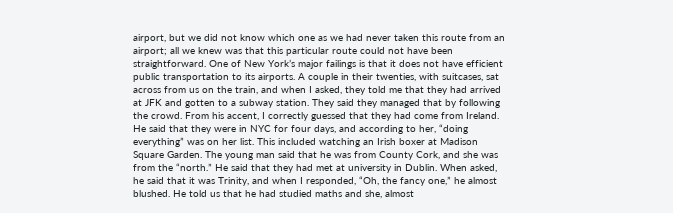airport, but we did not know which one as we had never taken this route from an airport; all we knew was that this particular route could not have been straightforward. One of New York’s major failings is that it does not have efficient public transportation to its airports. A couple in their twenties, with suitcases, sat across from us on the train, and when I asked, they told me that they had arrived at JFK and gotten to a subway station. They said they managed that by following the crowd. From his accent, I correctly guessed that they had come from Ireland. He said that they were in NYC for four days, and according to her, “doing everything” was on her list. This included watching an Irish boxer at Madison Square Garden. The young man said that he was from County Cork, and she was from the “north.” He said that they had met at university in Dublin. When asked, he said that it was Trinity, and when I responded, “Oh, the fancy one,” he almost blushed. He told us that he had studied maths and she, almost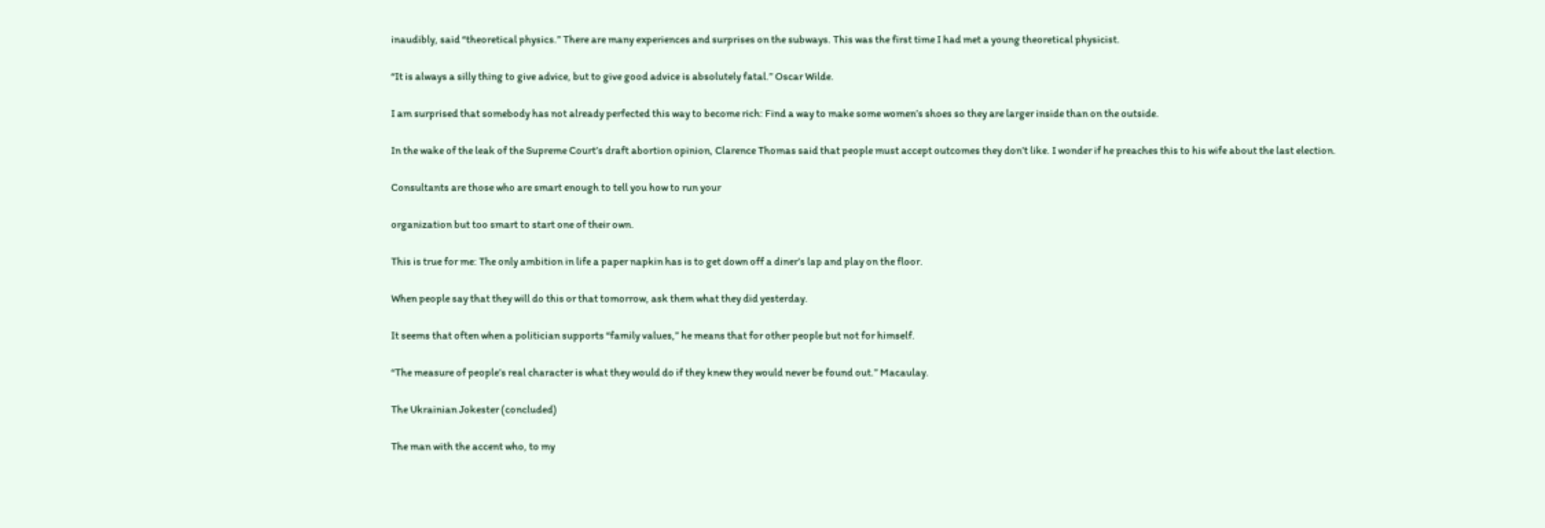inaudibly, said “theoretical physics.” There are many experiences and surprises on the subways. This was the first time I had met a young theoretical physicist.

“It is always a silly thing to give advice, but to give good advice is absolutely fatal.” Oscar Wilde.

I am surprised that somebody has not already perfected this way to become rich: Find a way to make some women’s shoes so they are larger inside than on the outside.

In the wake of the leak of the Supreme Court’s draft abortion opinion, Clarence Thomas said that people must accept outcomes they don’t like. I wonder if he preaches this to his wife about the last election.

Consultants are those who are smart enough to tell you how to run your

organization but too smart to start one of their own.

This is true for me: The only ambition in life a paper napkin has is to get down off a diner’s lap and play on the floor.

When people say that they will do this or that tomorrow, ask them what they did yesterday.

It seems that often when a politician supports “family values,” he means that for other people but not for himself.

“The measure of people’s real character is what they would do if they knew they would never be found out.” Macaulay.

The Ukrainian Jokester (concluded)

The man with the accent who, to my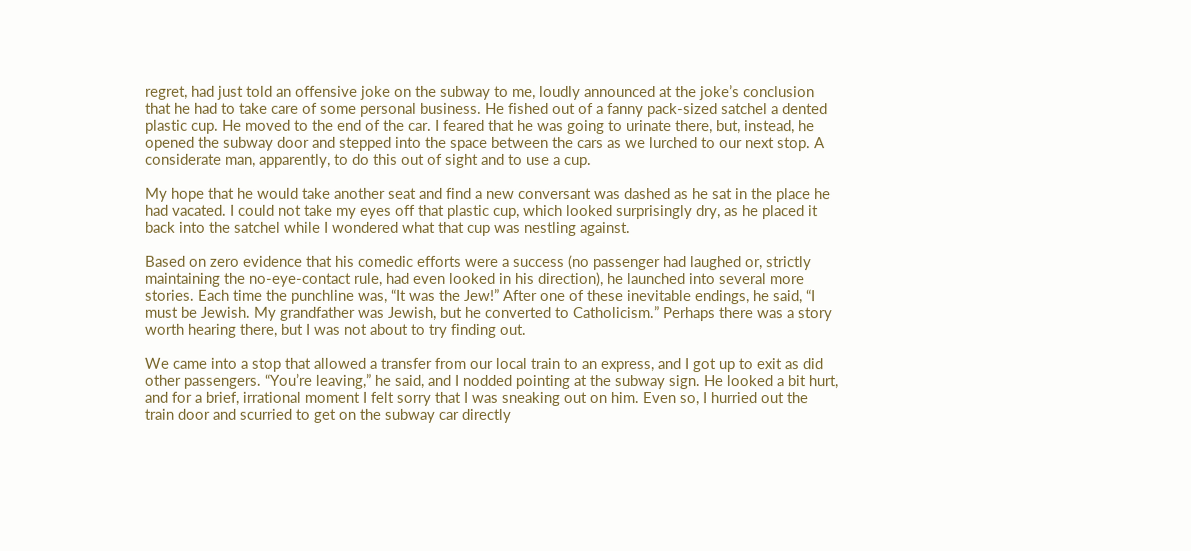regret, had just told an offensive joke on the subway to me, loudly announced at the joke’s conclusion that he had to take care of some personal business. He fished out of a fanny pack-sized satchel a dented plastic cup. He moved to the end of the car. I feared that he was going to urinate there, but, instead, he opened the subway door and stepped into the space between the cars as we lurched to our next stop. A considerate man, apparently, to do this out of sight and to use a cup.

My hope that he would take another seat and find a new conversant was dashed as he sat in the place he had vacated. I could not take my eyes off that plastic cup, which looked surprisingly dry, as he placed it back into the satchel while I wondered what that cup was nestling against.

Based on zero evidence that his comedic efforts were a success (no passenger had laughed or, strictly maintaining the no-eye-contact rule, had even looked in his direction), he launched into several more stories. Each time the punchline was, “It was the Jew!” After one of these inevitable endings, he said, “I must be Jewish. My grandfather was Jewish, but he converted to Catholicism.” Perhaps there was a story worth hearing there, but I was not about to try finding out.

We came into a stop that allowed a transfer from our local train to an express, and I got up to exit as did other passengers. “You’re leaving,” he said, and I nodded pointing at the subway sign. He looked a bit hurt, and for a brief, irrational moment I felt sorry that I was sneaking out on him. Even so, I hurried out the train door and scurried to get on the subway car directly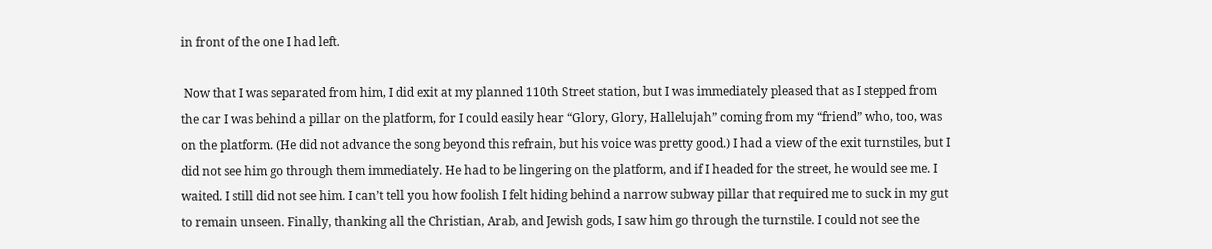in front of the one I had left.

 Now that I was separated from him, I did exit at my planned 110th Street station, but I was immediately pleased that as I stepped from the car I was behind a pillar on the platform, for I could easily hear “Glory, Glory, Hallelujah” coming from my “friend” who, too, was on the platform. (He did not advance the song beyond this refrain, but his voice was pretty good.) I had a view of the exit turnstiles, but I did not see him go through them immediately. He had to be lingering on the platform, and if I headed for the street, he would see me. I waited. I still did not see him. I can’t tell you how foolish I felt hiding behind a narrow subway pillar that required me to suck in my gut to remain unseen. Finally, thanking all the Christian, Arab, and Jewish gods, I saw him go through the turnstile. I could not see the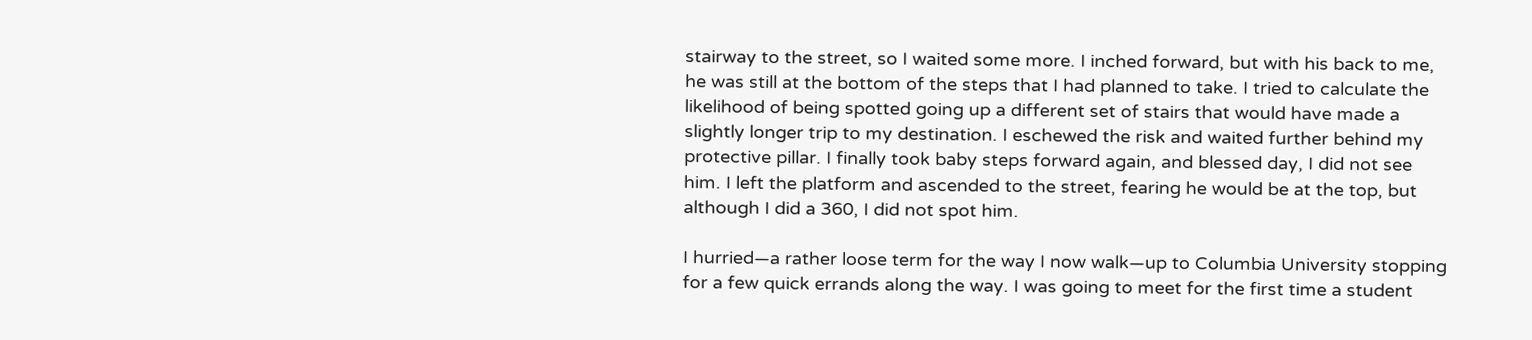stairway to the street, so I waited some more. I inched forward, but with his back to me, he was still at the bottom of the steps that I had planned to take. I tried to calculate the likelihood of being spotted going up a different set of stairs that would have made a slightly longer trip to my destination. I eschewed the risk and waited further behind my protective pillar. I finally took baby steps forward again, and blessed day, I did not see him. I left the platform and ascended to the street, fearing he would be at the top, but although I did a 360, I did not spot him.

I hurried—a rather loose term for the way I now walk—up to Columbia University stopping for a few quick errands along the way. I was going to meet for the first time a student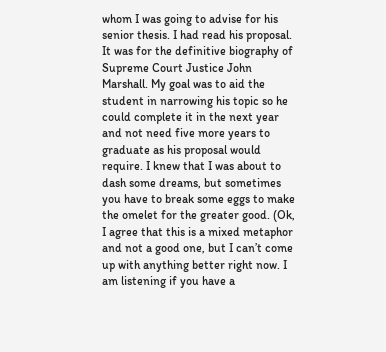whom I was going to advise for his senior thesis. I had read his proposal. It was for the definitive biography of Supreme Court Justice John Marshall. My goal was to aid the student in narrowing his topic so he could complete it in the next year and not need five more years to graduate as his proposal would require. I knew that I was about to dash some dreams, but sometimes you have to break some eggs to make the omelet for the greater good. (Ok, I agree that this is a mixed metaphor and not a good one, but I can’t come up with anything better right now. I am listening if you have a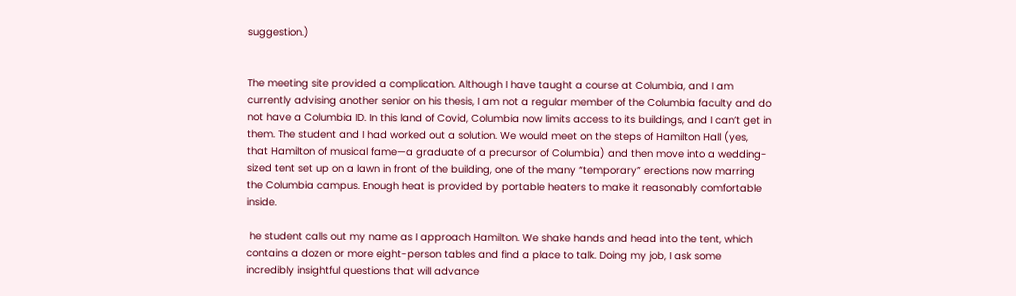suggestion.)


The meeting site provided a complication. Although I have taught a course at Columbia, and I am currently advising another senior on his thesis, I am not a regular member of the Columbia faculty and do not have a Columbia ID. In this land of Covid, Columbia now limits access to its buildings, and I can’t get in them. The student and I had worked out a solution. We would meet on the steps of Hamilton Hall (yes, that Hamilton of musical fame—a graduate of a precursor of Columbia) and then move into a wedding-sized tent set up on a lawn in front of the building, one of the many “temporary” erections now marring the Columbia campus. Enough heat is provided by portable heaters to make it reasonably comfortable inside.

 he student calls out my name as I approach Hamilton. We shake hands and head into the tent, which contains a dozen or more eight-person tables and find a place to talk. Doing my job, I ask some incredibly insightful questions that will advance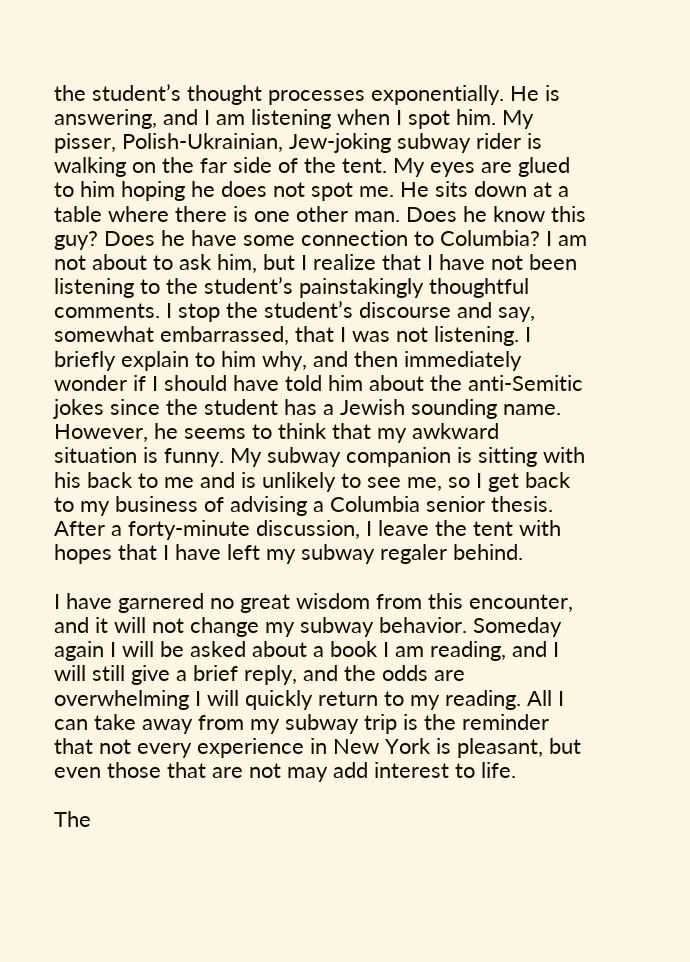the student’s thought processes exponentially. He is answering, and I am listening when I spot him. My pisser, Polish-Ukrainian, Jew-joking subway rider is walking on the far side of the tent. My eyes are glued to him hoping he does not spot me. He sits down at a table where there is one other man. Does he know this guy? Does he have some connection to Columbia? I am not about to ask him, but I realize that I have not been listening to the student’s painstakingly thoughtful comments. I stop the student’s discourse and say, somewhat embarrassed, that I was not listening. I briefly explain to him why, and then immediately wonder if I should have told him about the anti-Semitic jokes since the student has a Jewish sounding name. However, he seems to think that my awkward situation is funny. My subway companion is sitting with his back to me and is unlikely to see me, so I get back to my business of advising a Columbia senior thesis. After a forty-minute discussion, I leave the tent with hopes that I have left my subway regaler behind.

I have garnered no great wisdom from this encounter, and it will not change my subway behavior. Someday again I will be asked about a book I am reading, and I will still give a brief reply, and the odds are overwhelming I will quickly return to my reading. All I can take away from my subway trip is the reminder that not every experience in New York is pleasant, but even those that are not may add interest to life.

The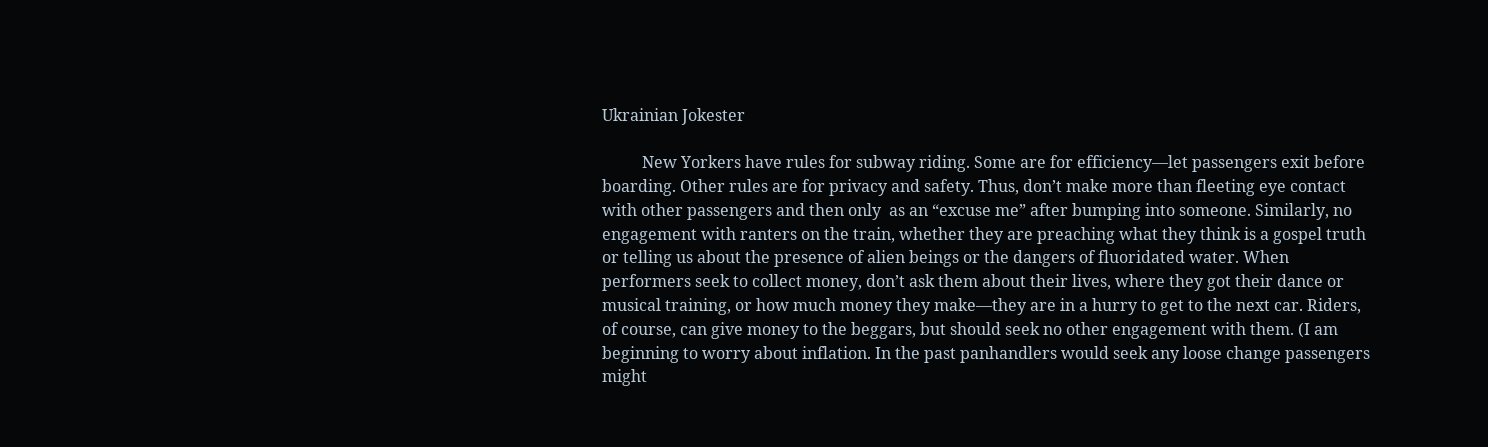Ukrainian Jokester

          New Yorkers have rules for subway riding. Some are for efficiency—let passengers exit before boarding. Other rules are for privacy and safety. Thus, don’t make more than fleeting eye contact with other passengers and then only  as an “excuse me” after bumping into someone. Similarly, no engagement with ranters on the train, whether they are preaching what they think is a gospel truth or telling us about the presence of alien beings or the dangers of fluoridated water. When performers seek to collect money, don’t ask them about their lives, where they got their dance or musical training, or how much money they make—they are in a hurry to get to the next car. Riders, of course, can give money to the beggars, but should seek no other engagement with them. (I am beginning to worry about inflation. In the past panhandlers would seek any loose change passengers might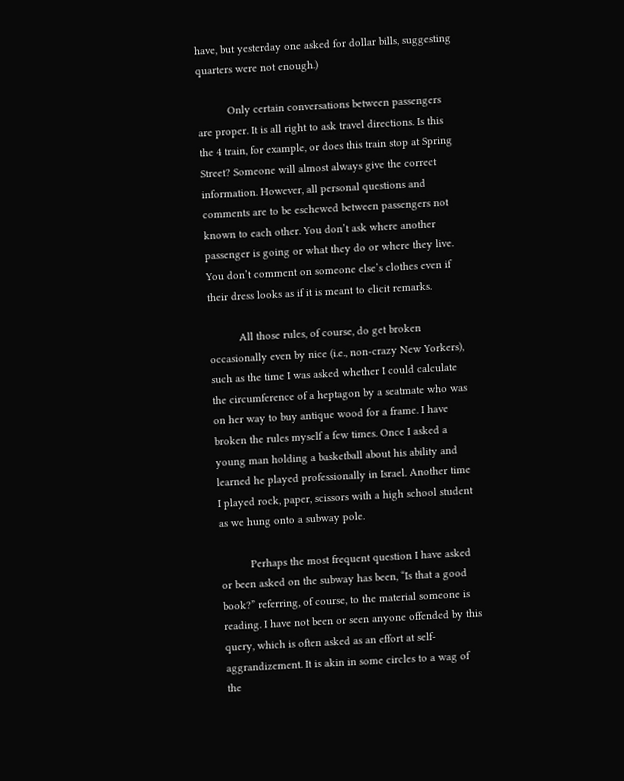have, but yesterday one asked for dollar bills, suggesting quarters were not enough.)

          Only certain conversations between passengers are proper. It is all right to ask travel directions. Is this the 4 train, for example, or does this train stop at Spring Street? Someone will almost always give the correct information. However, all personal questions and comments are to be eschewed between passengers not known to each other. You don’t ask where another passenger is going or what they do or where they live. You don’t comment on someone else’s clothes even if their dress looks as if it is meant to elicit remarks.

          All those rules, of course, do get broken occasionally even by nice (i.e., non-crazy New Yorkers), such as the time I was asked whether I could calculate the circumference of a heptagon by a seatmate who was on her way to buy antique wood for a frame. I have broken the rules myself a few times. Once I asked a young man holding a basketball about his ability and learned he played professionally in Israel. Another time I played rock, paper, scissors with a high school student as we hung onto a subway pole.

          Perhaps the most frequent question I have asked or been asked on the subway has been, “Is that a good book?” referring, of course, to the material someone is reading. I have not been or seen anyone offended by this query, which is often asked as an effort at self-aggrandizement. It is akin in some circles to a wag of the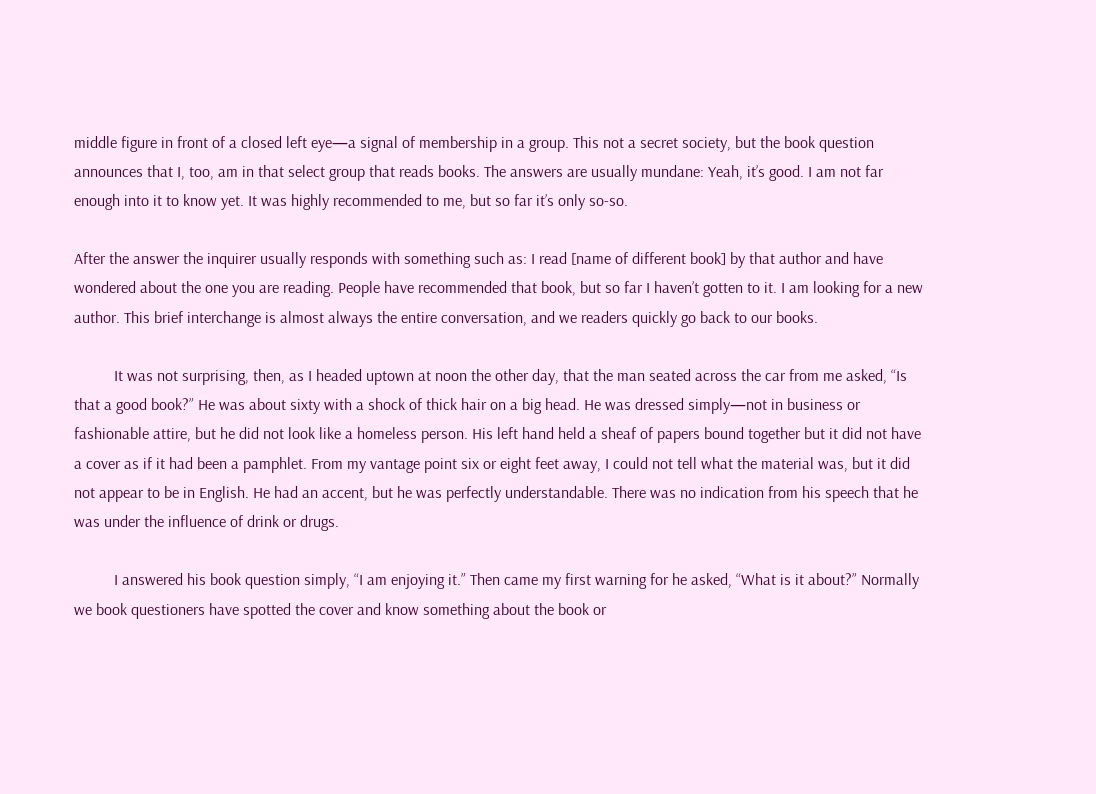middle figure in front of a closed left eye—a signal of membership in a group. This not a secret society, but the book question announces that I, too, am in that select group that reads books. The answers are usually mundane: Yeah, it’s good. I am not far enough into it to know yet. It was highly recommended to me, but so far it’s only so-so.

After the answer the inquirer usually responds with something such as: I read [name of different book] by that author and have wondered about the one you are reading. People have recommended that book, but so far I haven’t gotten to it. I am looking for a new author. This brief interchange is almost always the entire conversation, and we readers quickly go back to our books.

          It was not surprising, then, as I headed uptown at noon the other day, that the man seated across the car from me asked, “Is that a good book?” He was about sixty with a shock of thick hair on a big head. He was dressed simply—not in business or fashionable attire, but he did not look like a homeless person. His left hand held a sheaf of papers bound together but it did not have a cover as if it had been a pamphlet. From my vantage point six or eight feet away, I could not tell what the material was, but it did not appear to be in English. He had an accent, but he was perfectly understandable. There was no indication from his speech that he was under the influence of drink or drugs.

          I answered his book question simply, “I am enjoying it.” Then came my first warning for he asked, “What is it about?” Normally we book questioners have spotted the cover and know something about the book or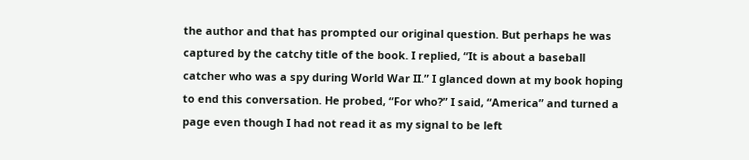the author and that has prompted our original question. But perhaps he was captured by the catchy title of the book. I replied, “It is about a baseball catcher who was a spy during World War II.” I glanced down at my book hoping to end this conversation. He probed, “For who?” I said, “America” and turned a page even though I had not read it as my signal to be left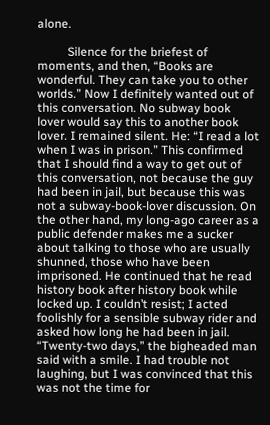alone.

          Silence for the briefest of moments, and then, “Books are wonderful. They can take you to other worlds.” Now I definitely wanted out of this conversation. No subway book lover would say this to another book lover. I remained silent. He: “I read a lot when I was in prison.” This confirmed that I should find a way to get out of this conversation, not because the guy had been in jail, but because this was not a subway-book-lover discussion. On the other hand, my long-ago career as a public defender makes me a sucker about talking to those who are usually shunned, those who have been imprisoned. He continued that he read history book after history book while locked up. I couldn’t resist; I acted foolishly for a sensible subway rider and asked how long he had been in jail. “Twenty-two days,” the bigheaded man said with a smile. I had trouble not laughing, but I was convinced that this was not the time for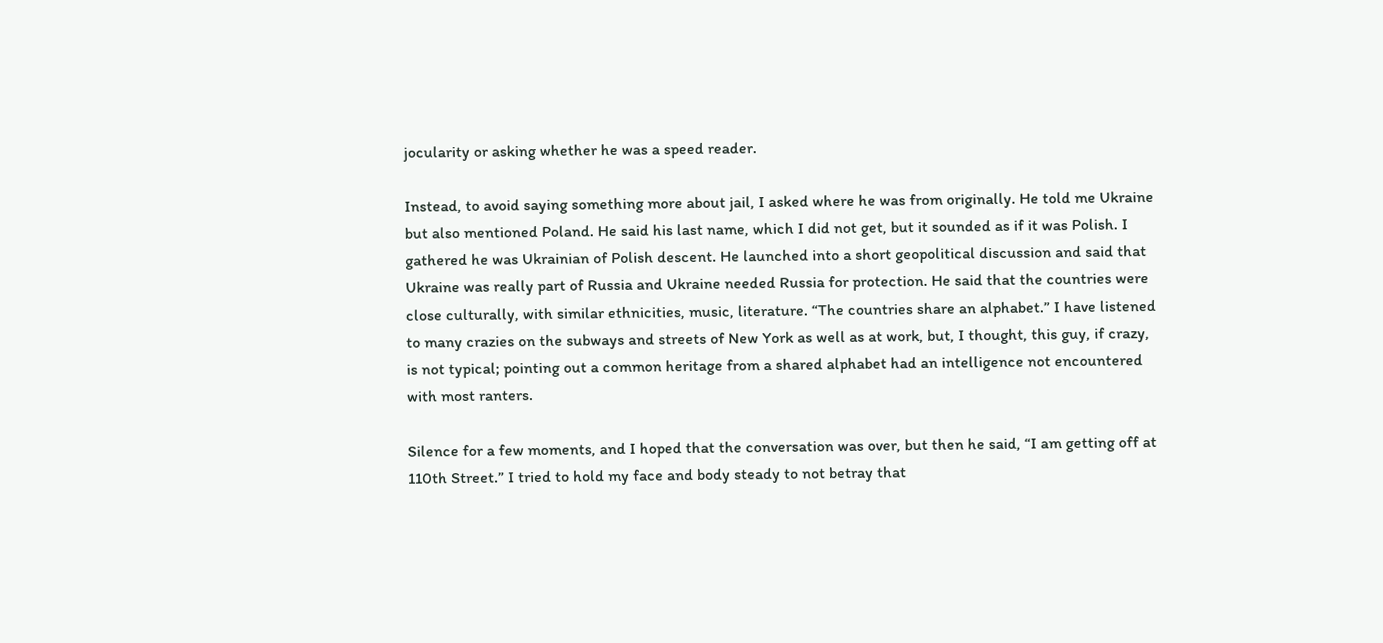jocularity or asking whether he was a speed reader.

Instead, to avoid saying something more about jail, I asked where he was from originally. He told me Ukraine but also mentioned Poland. He said his last name, which I did not get, but it sounded as if it was Polish. I gathered he was Ukrainian of Polish descent. He launched into a short geopolitical discussion and said that Ukraine was really part of Russia and Ukraine needed Russia for protection. He said that the countries were close culturally, with similar ethnicities, music, literature. “The countries share an alphabet.” I have listened to many crazies on the subways and streets of New York as well as at work, but, I thought, this guy, if crazy, is not typical; pointing out a common heritage from a shared alphabet had an intelligence not encountered with most ranters.

Silence for a few moments, and I hoped that the conversation was over, but then he said, “I am getting off at 110th Street.” I tried to hold my face and body steady to not betray that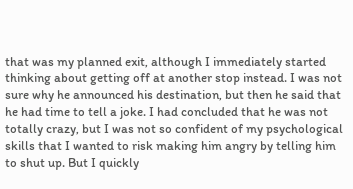that was my planned exit, although I immediately started thinking about getting off at another stop instead. I was not sure why he announced his destination, but then he said that he had time to tell a joke. I had concluded that he was not totally crazy, but I was not so confident of my psychological skills that I wanted to risk making him angry by telling him to shut up. But I quickly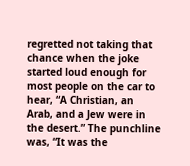regretted not taking that chance when the joke started loud enough for most people on the car to hear, “A Christian, an Arab, and a Jew were in the desert.” The punchline was, “It was the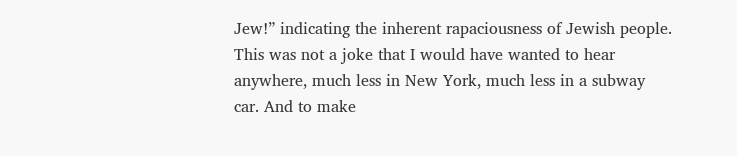Jew!” indicating the inherent rapaciousness of Jewish people. This was not a joke that I would have wanted to hear anywhere, much less in New York, much less in a subway car. And to make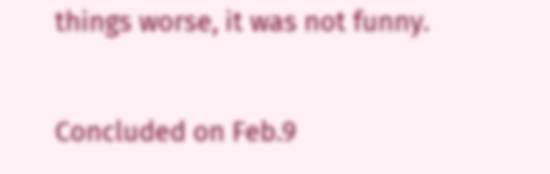things worse, it was not funny.

Concluded on Feb.9